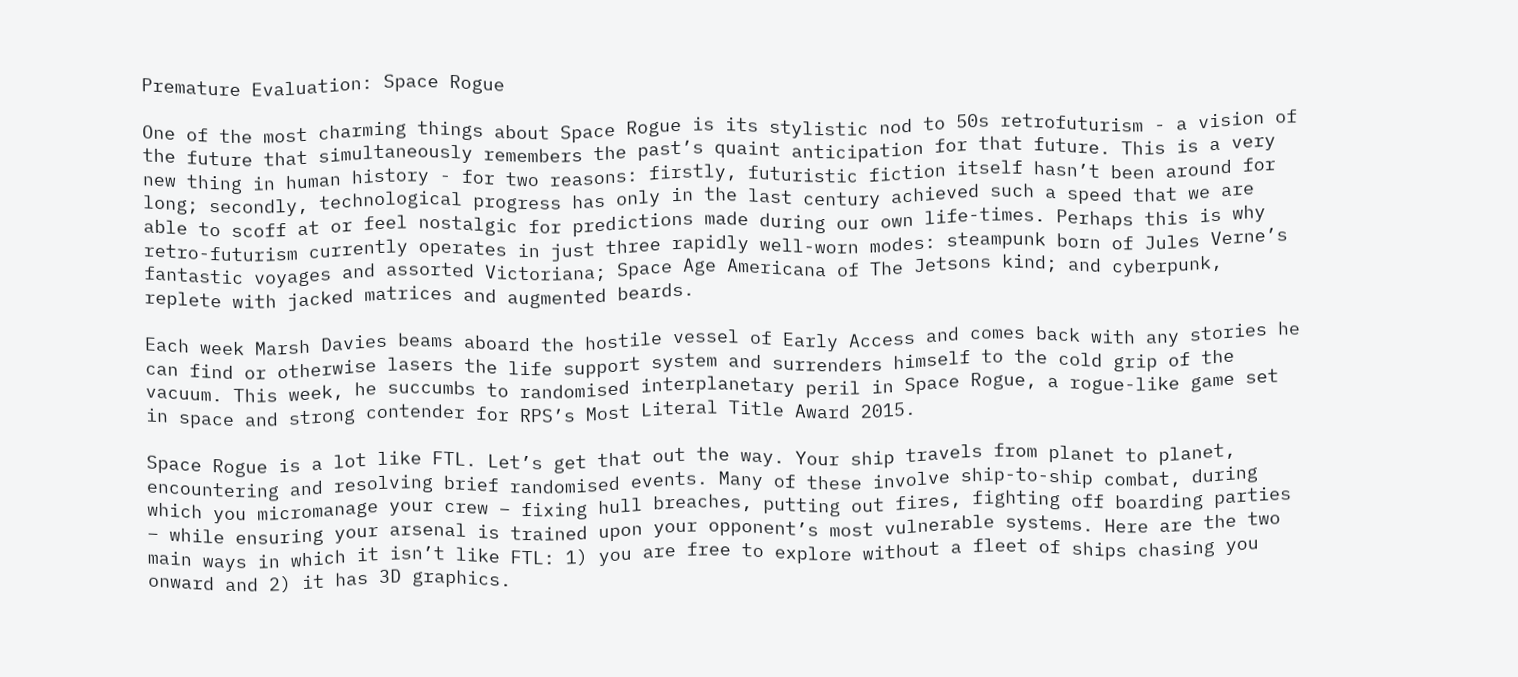Premature Evaluation: Space Rogue

One of the most charming things about Space Rogue is its stylistic nod to 50s retrofuturism - a vision of the future that simultaneously remembers the past’s quaint anticipation for that future. This is a very new thing in human history - for two reasons: firstly, futuristic fiction itself hasn’t been around for long; secondly, technological progress has only in the last century achieved such a speed that we are able to scoff at or feel nostalgic for predictions made during our own life-times. Perhaps this is why retro-futurism currently operates in just three rapidly well-worn modes: steampunk born of Jules Verne’s fantastic voyages and assorted Victoriana; Space Age Americana of The Jetsons kind; and cyberpunk, replete with jacked matrices and augmented beards.

Each week Marsh Davies beams aboard the hostile vessel of Early Access and comes back with any stories he can find or otherwise lasers the life support system and surrenders himself to the cold grip of the vacuum. This week, he succumbs to randomised interplanetary peril in Space Rogue, a rogue-like game set in space and strong contender for RPS’s Most Literal Title Award 2015.

Space Rogue is a lot like FTL. Let’s get that out the way. Your ship travels from planet to planet, encountering and resolving brief randomised events. Many of these involve ship-to-ship combat, during which you micromanage your crew – fixing hull breaches, putting out fires, fighting off boarding parties – while ensuring your arsenal is trained upon your opponent’s most vulnerable systems. Here are the two main ways in which it isn’t like FTL: 1) you are free to explore without a fleet of ships chasing you onward and 2) it has 3D graphics.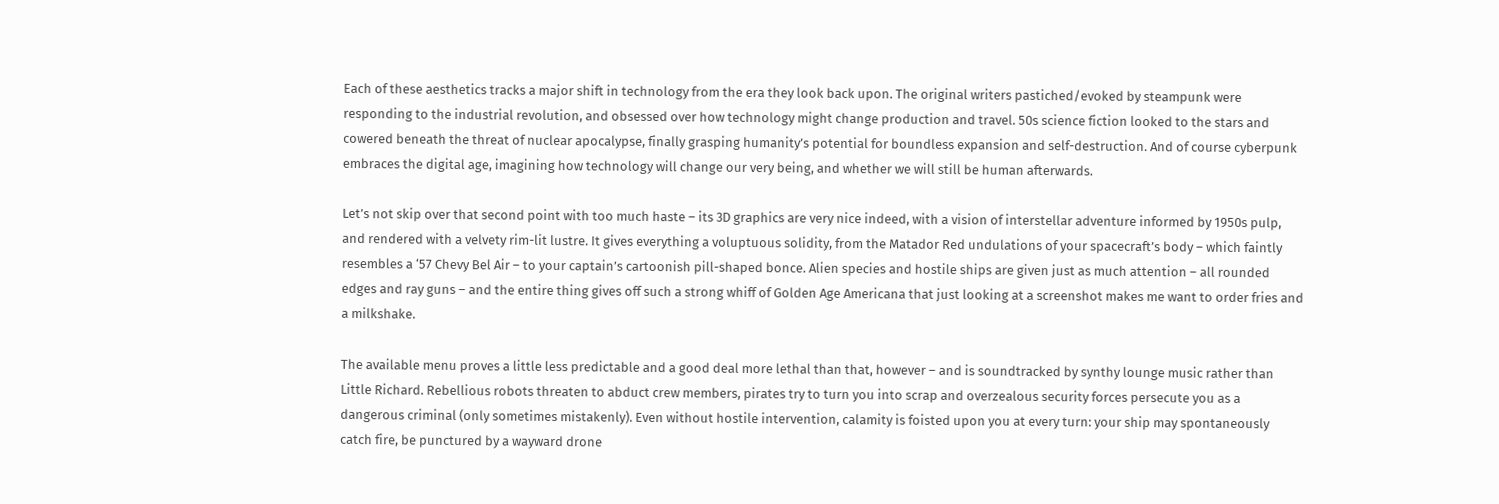Each of these aesthetics tracks a major shift in technology from the era they look back upon. The original writers pastiched/evoked by steampunk were responding to the industrial revolution, and obsessed over how technology might change production and travel. 50s science fiction looked to the stars and cowered beneath the threat of nuclear apocalypse, finally grasping humanity’s potential for boundless expansion and self-destruction. And of course cyberpunk embraces the digital age, imagining how technology will change our very being, and whether we will still be human afterwards.

Let’s not skip over that second point with too much haste – its 3D graphics are very nice indeed, with a vision of interstellar adventure informed by 1950s pulp, and rendered with a velvety rim-lit lustre. It gives everything a voluptuous solidity, from the Matador Red undulations of your spacecraft’s body – which faintly resembles a ‘57 Chevy Bel Air – to your captain’s cartoonish pill-shaped bonce. Alien species and hostile ships are given just as much attention – all rounded edges and ray guns – and the entire thing gives off such a strong whiff of Golden Age Americana that just looking at a screenshot makes me want to order fries and a milkshake.

The available menu proves a little less predictable and a good deal more lethal than that, however – and is soundtracked by synthy lounge music rather than Little Richard. Rebellious robots threaten to abduct crew members, pirates try to turn you into scrap and overzealous security forces persecute you as a dangerous criminal (only sometimes mistakenly). Even without hostile intervention, calamity is foisted upon you at every turn: your ship may spontaneously catch fire, be punctured by a wayward drone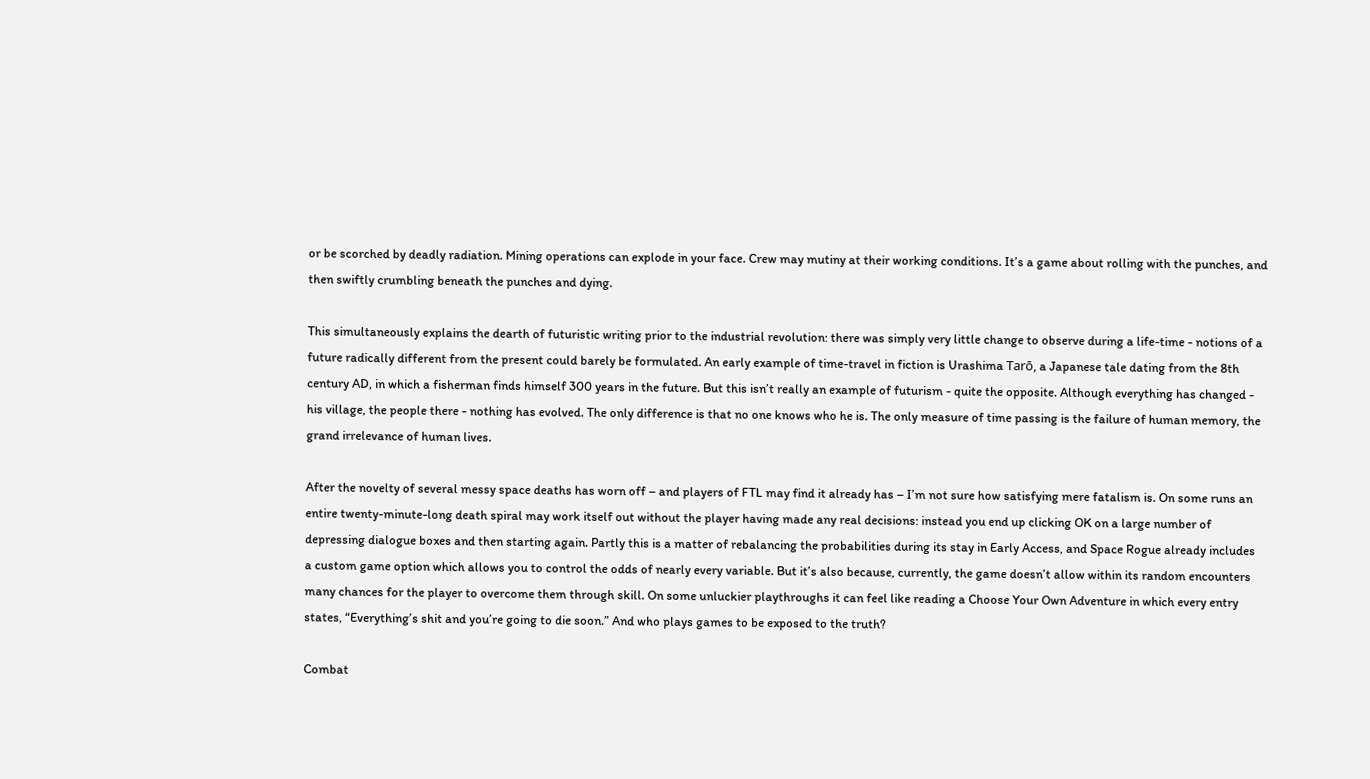or be scorched by deadly radiation. Mining operations can explode in your face. Crew may mutiny at their working conditions. It’s a game about rolling with the punches, and then swiftly crumbling beneath the punches and dying.

This simultaneously explains the dearth of futuristic writing prior to the industrial revolution: there was simply very little change to observe during a life-time - notions of a future radically different from the present could barely be formulated. An early example of time-travel in fiction is Urashima Tarō, a Japanese tale dating from the 8th century AD, in which a fisherman finds himself 300 years in the future. But this isn’t really an example of futurism - quite the opposite. Although everything has changed - his village, the people there - nothing has evolved. The only difference is that no one knows who he is. The only measure of time passing is the failure of human memory, the grand irrelevance of human lives.

After the novelty of several messy space deaths has worn off – and players of FTL may find it already has – I’m not sure how satisfying mere fatalism is. On some runs an entire twenty-minute-long death spiral may work itself out without the player having made any real decisions: instead you end up clicking OK on a large number of depressing dialogue boxes and then starting again. Partly this is a matter of rebalancing the probabilities during its stay in Early Access, and Space Rogue already includes a custom game option which allows you to control the odds of nearly every variable. But it’s also because, currently, the game doesn’t allow within its random encounters many chances for the player to overcome them through skill. On some unluckier playthroughs it can feel like reading a Choose Your Own Adventure in which every entry states, “Everything’s shit and you’re going to die soon.” And who plays games to be exposed to the truth?

Combat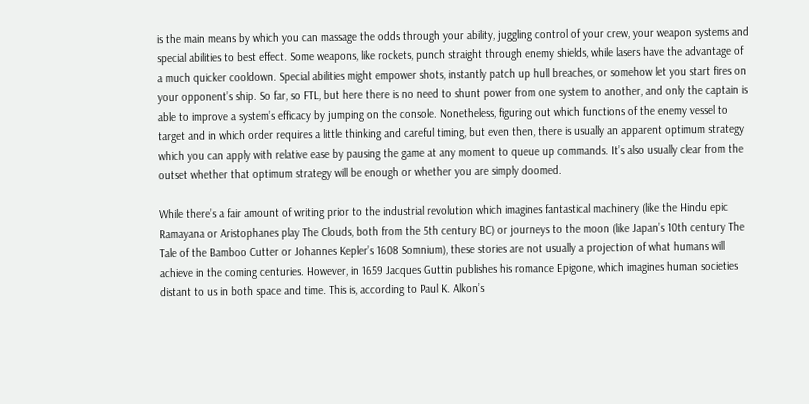is the main means by which you can massage the odds through your ability, juggling control of your crew, your weapon systems and special abilities to best effect. Some weapons, like rockets, punch straight through enemy shields, while lasers have the advantage of a much quicker cooldown. Special abilities might empower shots, instantly patch up hull breaches, or somehow let you start fires on your opponent’s ship. So far, so FTL, but here there is no need to shunt power from one system to another, and only the captain is able to improve a system’s efficacy by jumping on the console. Nonetheless, figuring out which functions of the enemy vessel to target and in which order requires a little thinking and careful timing, but even then, there is usually an apparent optimum strategy which you can apply with relative ease by pausing the game at any moment to queue up commands. It’s also usually clear from the outset whether that optimum strategy will be enough or whether you are simply doomed.

While there’s a fair amount of writing prior to the industrial revolution which imagines fantastical machinery (like the Hindu epic Ramayana or Aristophanes play The Clouds, both from the 5th century BC) or journeys to the moon (like Japan’s 10th century The Tale of the Bamboo Cutter or Johannes Kepler’s 1608 Somnium), these stories are not usually a projection of what humans will achieve in the coming centuries. However, in 1659 Jacques Guttin publishes his romance Epigone, which imagines human societies distant to us in both space and time. This is, according to Paul K. Alkon’s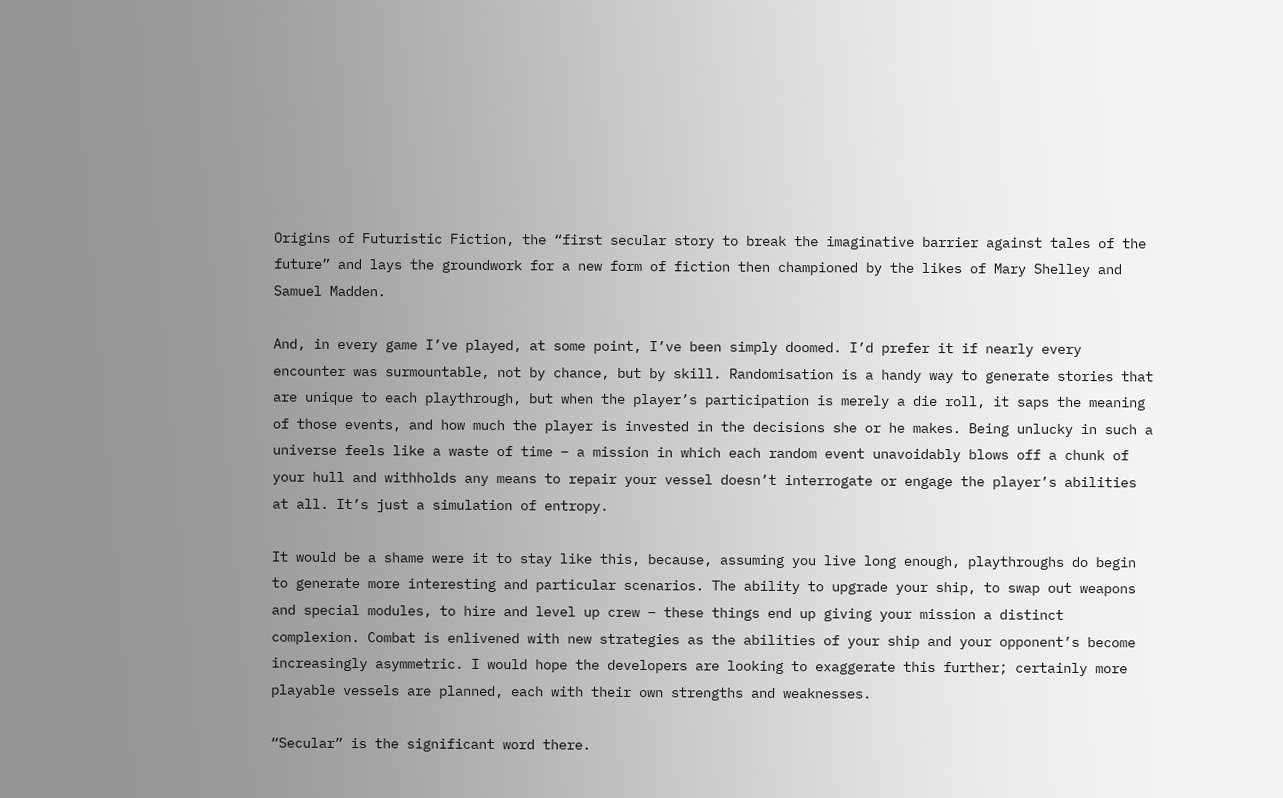Origins of Futuristic Fiction, the “first secular story to break the imaginative barrier against tales of the future” and lays the groundwork for a new form of fiction then championed by the likes of Mary Shelley and Samuel Madden.

And, in every game I’ve played, at some point, I’ve been simply doomed. I’d prefer it if nearly every encounter was surmountable, not by chance, but by skill. Randomisation is a handy way to generate stories that are unique to each playthrough, but when the player’s participation is merely a die roll, it saps the meaning of those events, and how much the player is invested in the decisions she or he makes. Being unlucky in such a universe feels like a waste of time – a mission in which each random event unavoidably blows off a chunk of your hull and withholds any means to repair your vessel doesn’t interrogate or engage the player’s abilities at all. It’s just a simulation of entropy.

It would be a shame were it to stay like this, because, assuming you live long enough, playthroughs do begin to generate more interesting and particular scenarios. The ability to upgrade your ship, to swap out weapons and special modules, to hire and level up crew – these things end up giving your mission a distinct complexion. Combat is enlivened with new strategies as the abilities of your ship and your opponent’s become increasingly asymmetric. I would hope the developers are looking to exaggerate this further; certainly more playable vessels are planned, each with their own strengths and weaknesses.

“Secular” is the significant word there.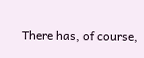There has, of course,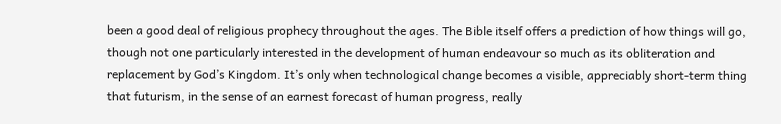been a good deal of religious prophecy throughout the ages. The Bible itself offers a prediction of how things will go, though not one particularly interested in the development of human endeavour so much as its obliteration and replacement by God’s Kingdom. It’s only when technological change becomes a visible, appreciably short-term thing that futurism, in the sense of an earnest forecast of human progress, really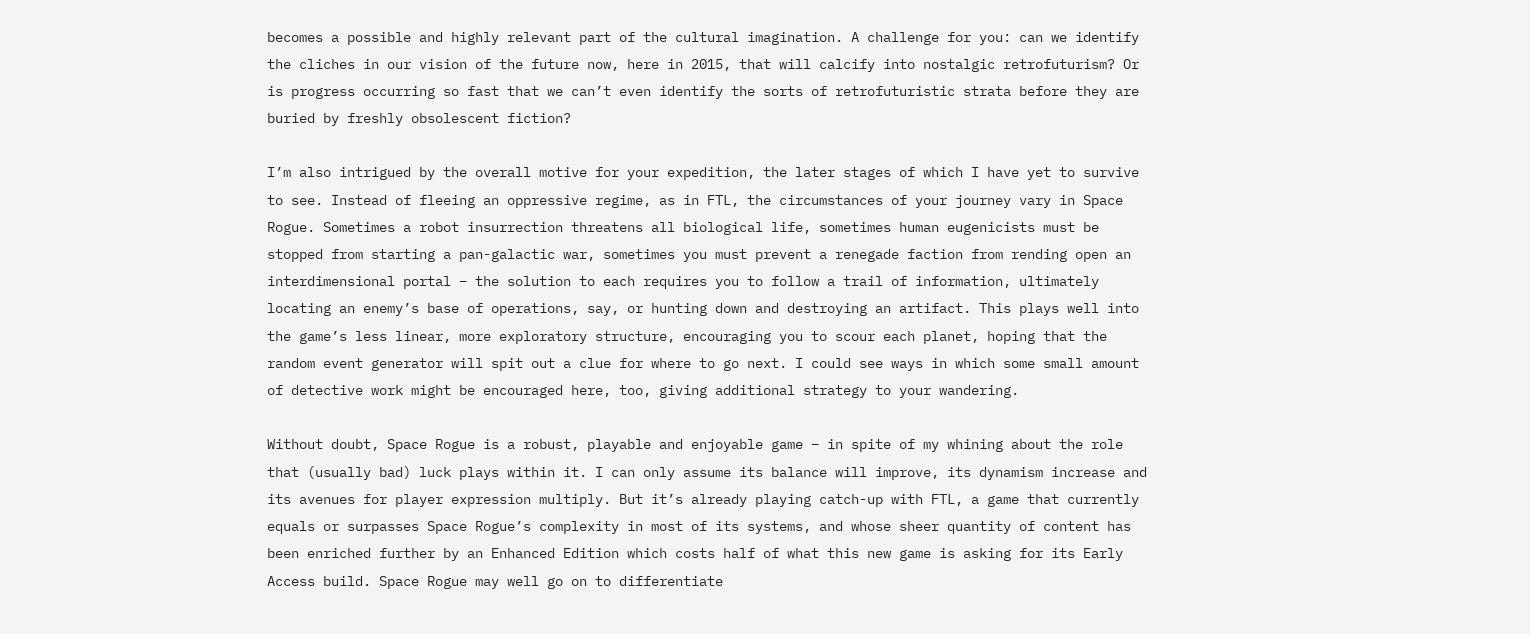becomes a possible and highly relevant part of the cultural imagination. A challenge for you: can we identify the cliches in our vision of the future now, here in 2015, that will calcify into nostalgic retrofuturism? Or is progress occurring so fast that we can’t even identify the sorts of retrofuturistic strata before they are buried by freshly obsolescent fiction?

I’m also intrigued by the overall motive for your expedition, the later stages of which I have yet to survive to see. Instead of fleeing an oppressive regime, as in FTL, the circumstances of your journey vary in Space Rogue. Sometimes a robot insurrection threatens all biological life, sometimes human eugenicists must be stopped from starting a pan-galactic war, sometimes you must prevent a renegade faction from rending open an interdimensional portal – the solution to each requires you to follow a trail of information, ultimately locating an enemy’s base of operations, say, or hunting down and destroying an artifact. This plays well into the game’s less linear, more exploratory structure, encouraging you to scour each planet, hoping that the random event generator will spit out a clue for where to go next. I could see ways in which some small amount of detective work might be encouraged here, too, giving additional strategy to your wandering.

Without doubt, Space Rogue is a robust, playable and enjoyable game – in spite of my whining about the role that (usually bad) luck plays within it. I can only assume its balance will improve, its dynamism increase and its avenues for player expression multiply. But it’s already playing catch-up with FTL, a game that currently equals or surpasses Space Rogue’s complexity in most of its systems, and whose sheer quantity of content has been enriched further by an Enhanced Edition which costs half of what this new game is asking for its Early Access build. Space Rogue may well go on to differentiate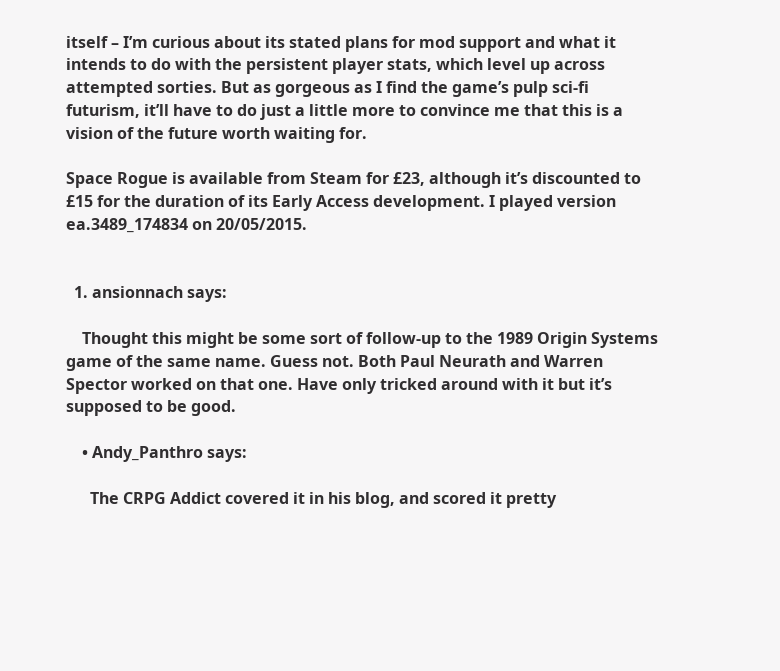itself – I’m curious about its stated plans for mod support and what it intends to do with the persistent player stats, which level up across attempted sorties. But as gorgeous as I find the game’s pulp sci-fi futurism, it’ll have to do just a little more to convince me that this is a vision of the future worth waiting for.

Space Rogue is available from Steam for £23, although it’s discounted to £15 for the duration of its Early Access development. I played version ea.3489_174834 on 20/05/2015.


  1. ansionnach says:

    Thought this might be some sort of follow-up to the 1989 Origin Systems game of the same name. Guess not. Both Paul Neurath and Warren Spector worked on that one. Have only tricked around with it but it’s supposed to be good.

    • Andy_Panthro says:

      The CRPG Addict covered it in his blog, and scored it pretty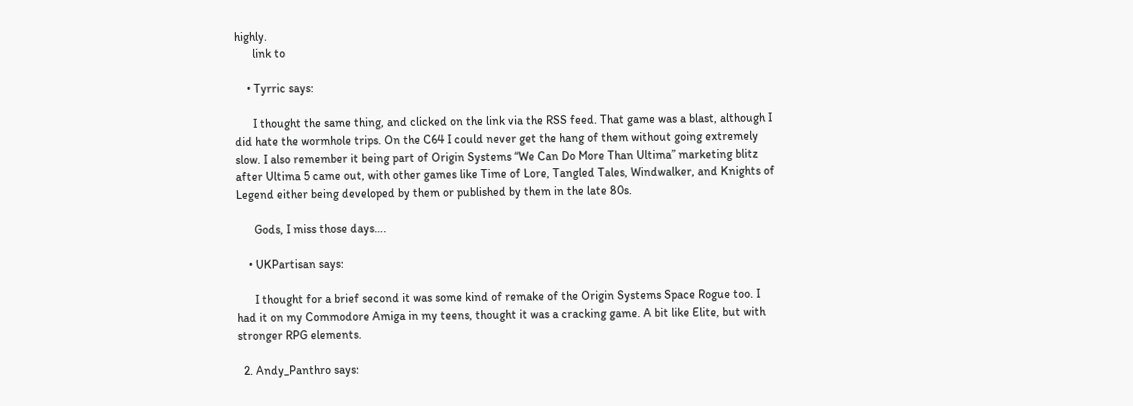highly.
      link to

    • Tyrric says:

      I thought the same thing, and clicked on the link via the RSS feed. That game was a blast, although I did hate the wormhole trips. On the C64 I could never get the hang of them without going extremely slow. I also remember it being part of Origin Systems “We Can Do More Than Ultima” marketing blitz after Ultima 5 came out, with other games like Time of Lore, Tangled Tales, Windwalker, and Knights of Legend either being developed by them or published by them in the late 80s.

      Gods, I miss those days….

    • UKPartisan says:

      I thought for a brief second it was some kind of remake of the Origin Systems Space Rogue too. I had it on my Commodore Amiga in my teens, thought it was a cracking game. A bit like Elite, but with stronger RPG elements.

  2. Andy_Panthro says: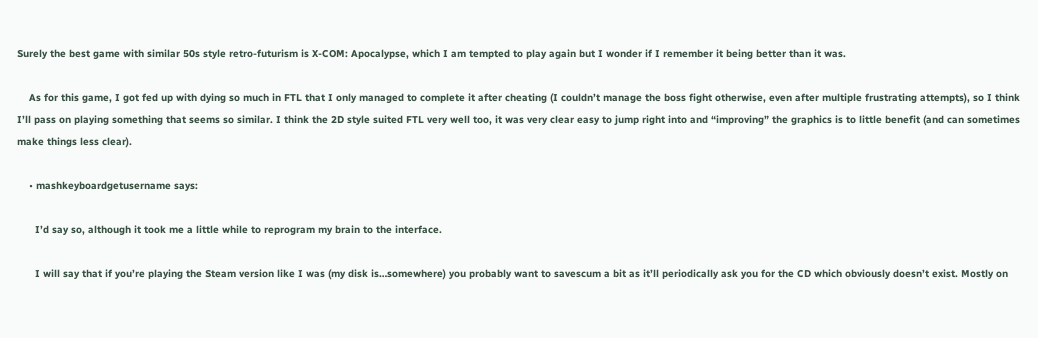Surely the best game with similar 50s style retro-futurism is X-COM: Apocalypse, which I am tempted to play again but I wonder if I remember it being better than it was.

    As for this game, I got fed up with dying so much in FTL that I only managed to complete it after cheating (I couldn’t manage the boss fight otherwise, even after multiple frustrating attempts), so I think I’ll pass on playing something that seems so similar. I think the 2D style suited FTL very well too, it was very clear easy to jump right into and “improving” the graphics is to little benefit (and can sometimes make things less clear).

    • mashkeyboardgetusername says:

      I’d say so, although it took me a little while to reprogram my brain to the interface.

      I will say that if you’re playing the Steam version like I was (my disk is…somewhere) you probably want to savescum a bit as it’ll periodically ask you for the CD which obviously doesn’t exist. Mostly on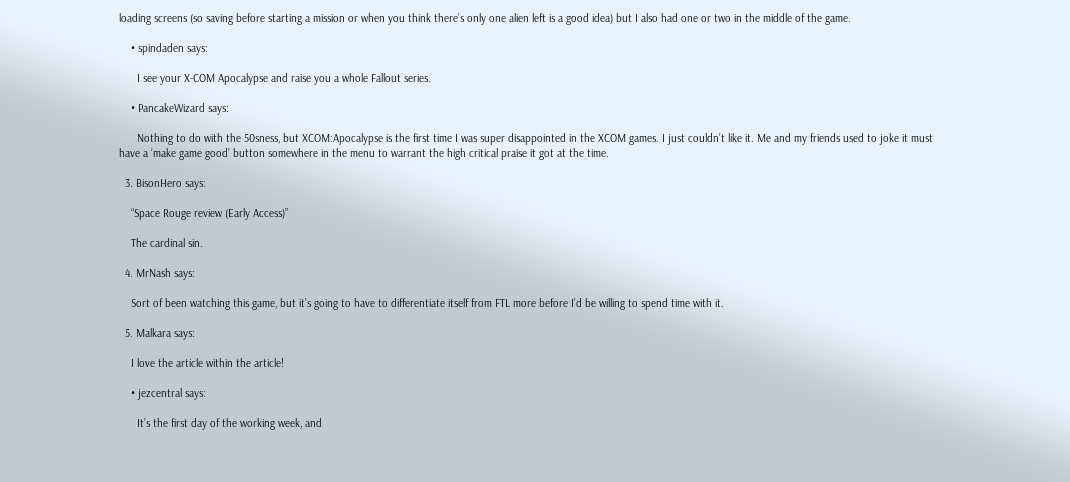loading screens (so saving before starting a mission or when you think there’s only one alien left is a good idea) but I also had one or two in the middle of the game.

    • spindaden says:

      I see your X-COM Apocalypse and raise you a whole Fallout series.

    • PancakeWizard says:

      Nothing to do with the 50sness, but XCOM:Apocalypse is the first time I was super disappointed in the XCOM games. I just couldn’t like it. Me and my friends used to joke it must have a ‘make game good’ button somewhere in the menu to warrant the high critical praise it got at the time.

  3. BisonHero says:

    “Space Rouge review (Early Access)”

    The cardinal sin.

  4. MrNash says:

    Sort of been watching this game, but it’s going to have to differentiate itself from FTL more before I’d be willing to spend time with it.

  5. Malkara says:

    I love the article within the article!

    • jezcentral says:

      It’s the first day of the working week, and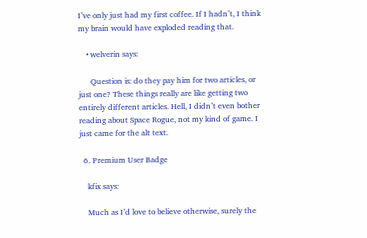I’ve only just had my first coffee. If I hadn’t, I think my brain would have exploded reading that.

    • welverin says:

      Question is: do they pay him for two articles, or just one? These things really are like getting two entirely different articles. Hell, I didn’t even bother reading about Space Rogue, not my kind of game. I just came for the alt text.

  6. Premium User Badge

    kfix says:

    Much as I’d love to believe otherwise, surely the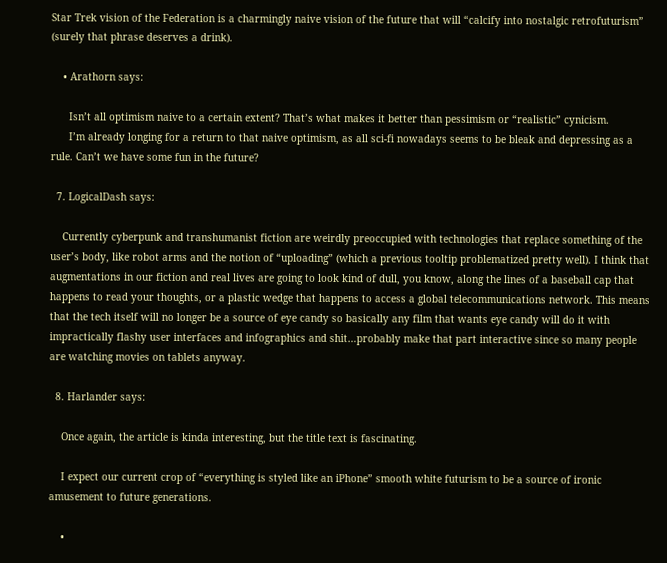Star Trek vision of the Federation is a charmingly naive vision of the future that will “calcify into nostalgic retrofuturism” (surely that phrase deserves a drink).

    • Arathorn says:

      Isn’t all optimism naive to a certain extent? That’s what makes it better than pessimism or “realistic” cynicism.
      I’m already longing for a return to that naive optimism, as all sci-fi nowadays seems to be bleak and depressing as a rule. Can’t we have some fun in the future?

  7. LogicalDash says:

    Currently cyberpunk and transhumanist fiction are weirdly preoccupied with technologies that replace something of the user’s body, like robot arms and the notion of “uploading” (which a previous tooltip problematized pretty well). I think that augmentations in our fiction and real lives are going to look kind of dull, you know, along the lines of a baseball cap that happens to read your thoughts, or a plastic wedge that happens to access a global telecommunications network. This means that the tech itself will no longer be a source of eye candy so basically any film that wants eye candy will do it with impractically flashy user interfaces and infographics and shit…probably make that part interactive since so many people are watching movies on tablets anyway.

  8. Harlander says:

    Once again, the article is kinda interesting, but the title text is fascinating.

    I expect our current crop of “everything is styled like an iPhone” smooth white futurism to be a source of ironic amusement to future generations.

    •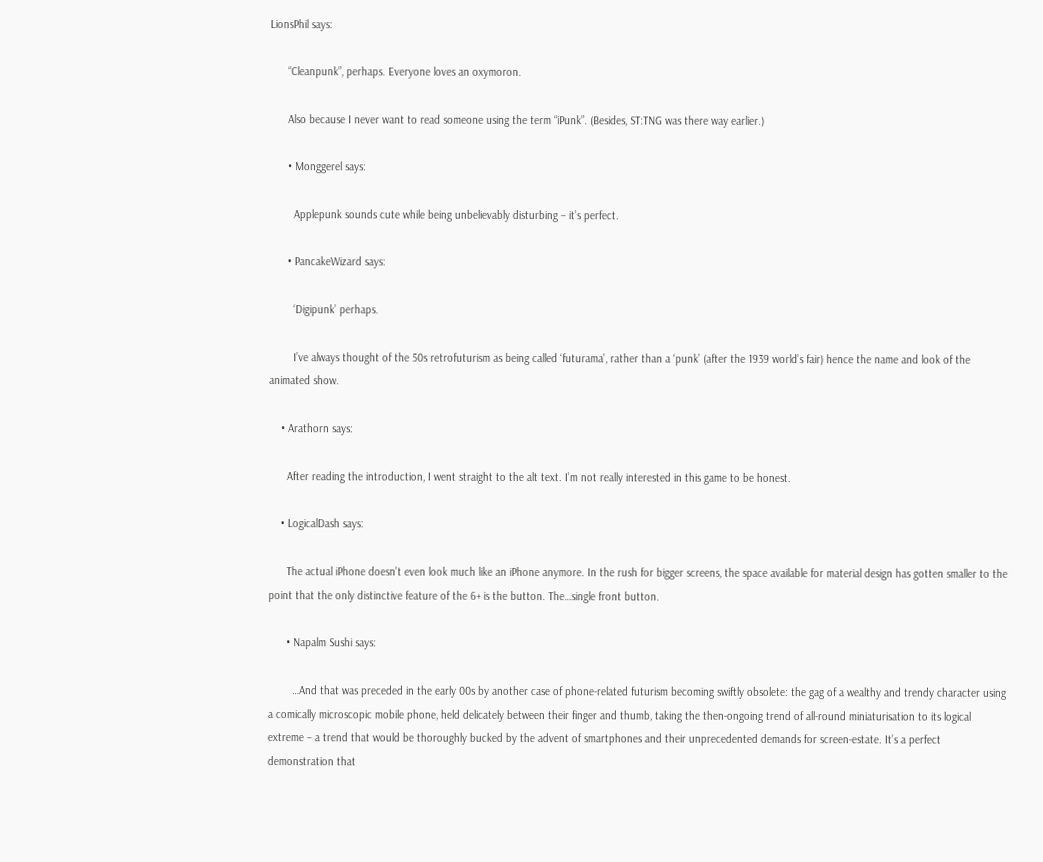LionsPhil says:

      “Cleanpunk”, perhaps. Everyone loves an oxymoron.

      Also because I never want to read someone using the term “iPunk”. (Besides, ST:TNG was there way earlier.)

      • Monggerel says:

        Applepunk sounds cute while being unbelievably disturbing – it’s perfect.

      • PancakeWizard says:

        ‘Digipunk’ perhaps.

        I’ve always thought of the 50s retrofuturism as being called ‘futurama’, rather than a ‘punk’ (after the 1939 world’s fair) hence the name and look of the animated show.

    • Arathorn says:

      After reading the introduction, I went straight to the alt text. I’m not really interested in this game to be honest.

    • LogicalDash says:

      The actual iPhone doesn’t even look much like an iPhone anymore. In the rush for bigger screens, the space available for material design has gotten smaller to the point that the only distinctive feature of the 6+ is the button. The…single front button.

      • Napalm Sushi says:

        …And that was preceded in the early 00s by another case of phone-related futurism becoming swiftly obsolete: the gag of a wealthy and trendy character using a comically microscopic mobile phone, held delicately between their finger and thumb, taking the then-ongoing trend of all-round miniaturisation to its logical extreme – a trend that would be thoroughly bucked by the advent of smartphones and their unprecedented demands for screen-estate. It’s a perfect demonstration that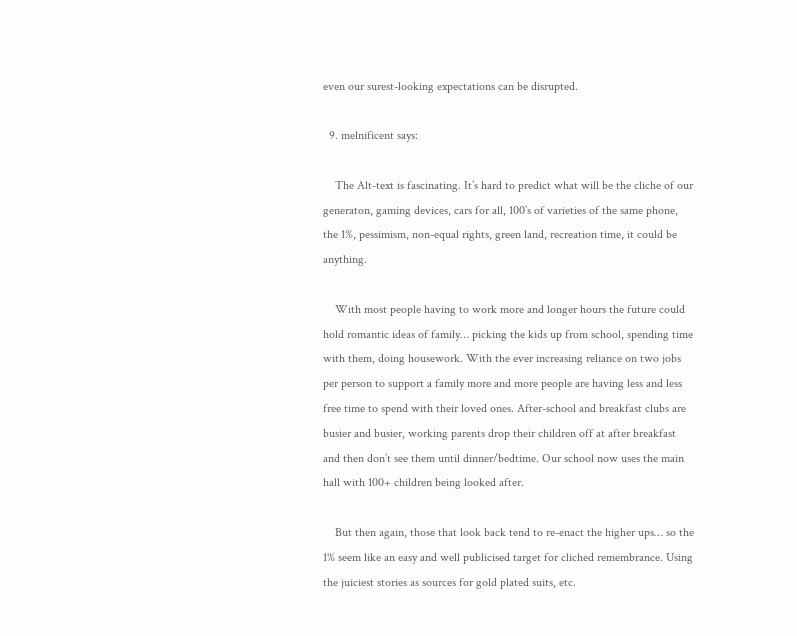even our surest-looking expectations can be disrupted.

  9. melnificent says:

    The Alt-text is fascinating. It’s hard to predict what will be the cliche of our generaton, gaming devices, cars for all, 100’s of varieties of the same phone, the 1%, pessimism, non-equal rights, green land, recreation time, it could be anything.

    With most people having to work more and longer hours the future could hold romantic ideas of family… picking the kids up from school, spending time with them, doing housework. With the ever increasing reliance on two jobs per person to support a family more and more people are having less and less free time to spend with their loved ones. After-school and breakfast clubs are busier and busier, working parents drop their children off at after breakfast and then don’t see them until dinner/bedtime. Our school now uses the main hall with 100+ children being looked after.

    But then again, those that look back tend to re-enact the higher ups… so the 1% seem like an easy and well publicised target for cliched remembrance. Using the juiciest stories as sources for gold plated suits, etc.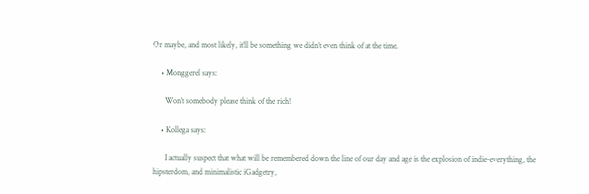Or maybe, and most likely, it’ll be something we didn’t even think of at the time.

    • Monggerel says:

      Won’t somebody please think of the rich!

    • Kollega says:

      I actually suspect that what will be remembered down the line of our day and age is the explosion of indie-everything, the hipsterdom, and minimalistic iGadgetry,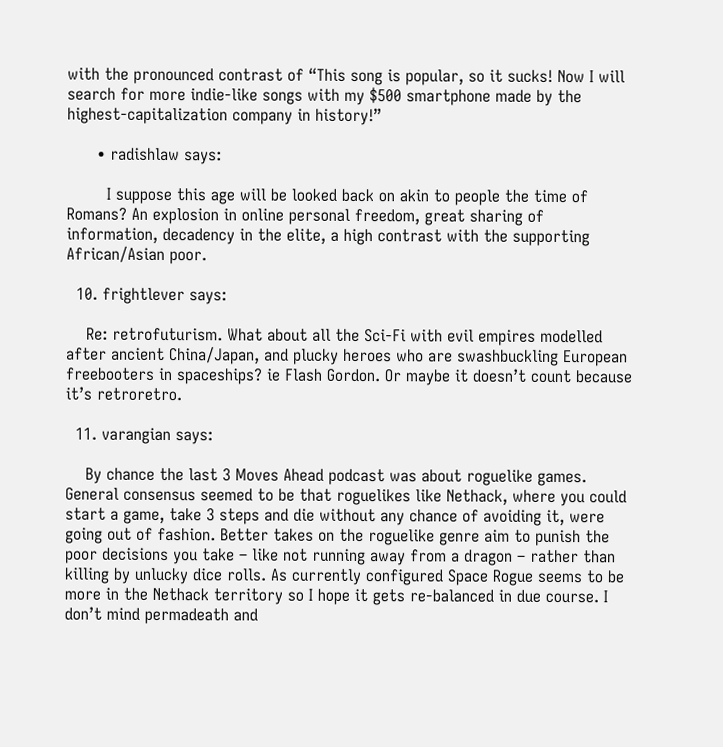with the pronounced contrast of “This song is popular, so it sucks! Now I will search for more indie-like songs with my $500 smartphone made by the highest-capitalization company in history!”

      • radishlaw says:

        I suppose this age will be looked back on akin to people the time of Romans? An explosion in online personal freedom, great sharing of information, decadency in the elite, a high contrast with the supporting African/Asian poor.

  10. frightlever says:

    Re: retrofuturism. What about all the Sci-Fi with evil empires modelled after ancient China/Japan, and plucky heroes who are swashbuckling European freebooters in spaceships? ie Flash Gordon. Or maybe it doesn’t count because it’s retroretro.

  11. varangian says:

    By chance the last 3 Moves Ahead podcast was about roguelike games. General consensus seemed to be that roguelikes like Nethack, where you could start a game, take 3 steps and die without any chance of avoiding it, were going out of fashion. Better takes on the roguelike genre aim to punish the poor decisions you take – like not running away from a dragon – rather than killing by unlucky dice rolls. As currently configured Space Rogue seems to be more in the Nethack territory so I hope it gets re-balanced in due course. I don’t mind permadeath and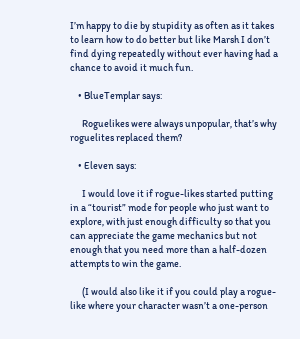I’m happy to die by stupidity as often as it takes to learn how to do better but like Marsh I don’t find dying repeatedly without ever having had a chance to avoid it much fun.

    • BlueTemplar says:

      Roguelikes were always unpopular, that’s why roguelites replaced them?

    • Eleven says:

      I would love it if rogue-likes started putting in a “tourist” mode for people who just want to explore, with just enough difficulty so that you can appreciate the game mechanics but not enough that you need more than a half-dozen attempts to win the game.

      (I would also like it if you could play a rogue-like where your character wasn’t a one-person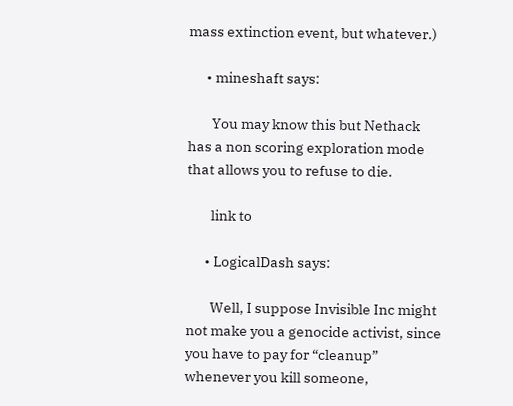mass extinction event, but whatever.)

      • mineshaft says:

        You may know this but Nethack has a non scoring exploration mode that allows you to refuse to die.

        link to

      • LogicalDash says:

        Well, I suppose Invisible Inc might not make you a genocide activist, since you have to pay for “cleanup” whenever you kill someone,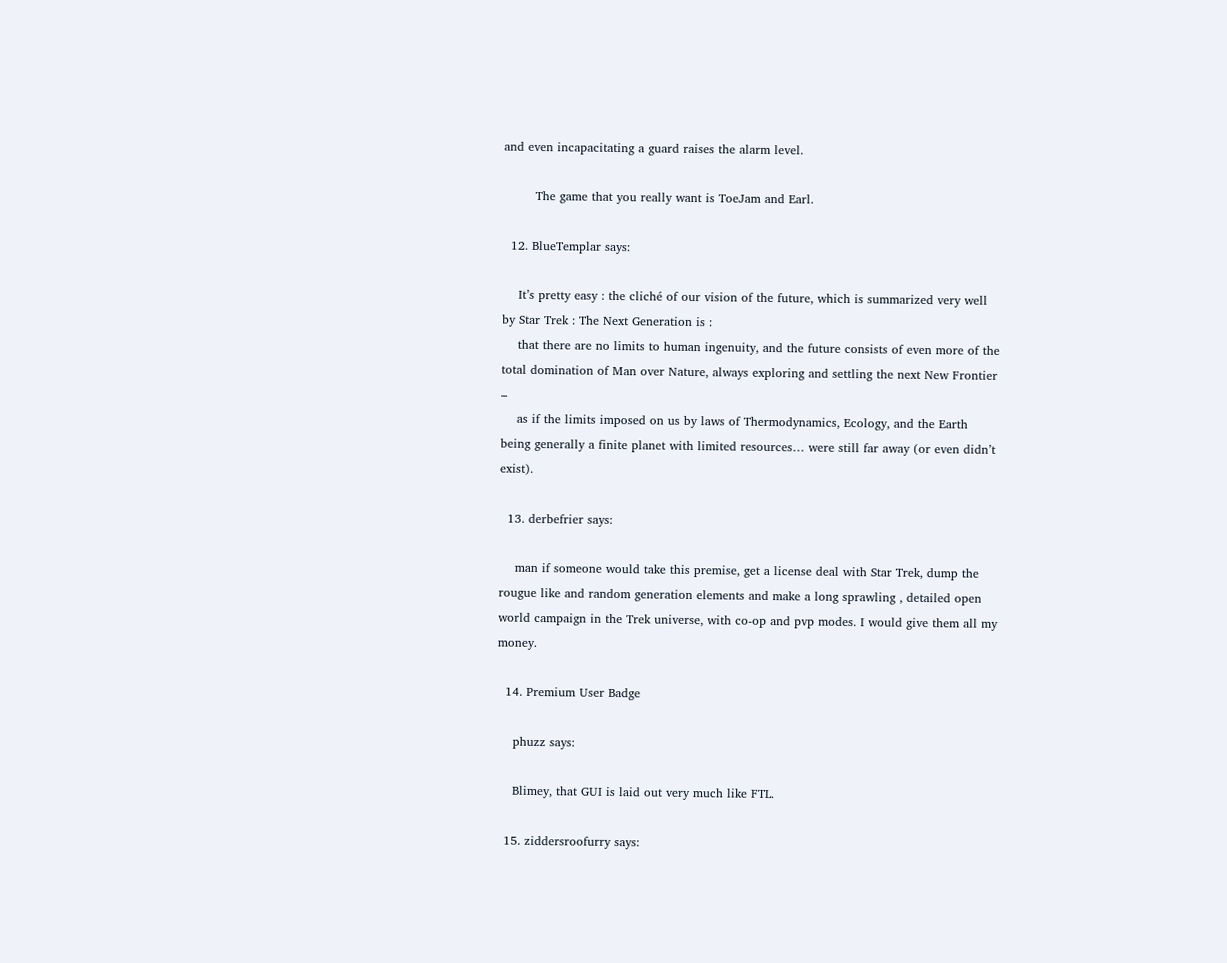and even incapacitating a guard raises the alarm level.

        The game that you really want is ToeJam and Earl.

  12. BlueTemplar says:

    It’s pretty easy : the cliché of our vision of the future, which is summarized very well by Star Trek : The Next Generation is :
    that there are no limits to human ingenuity, and the future consists of even more of the total domination of Man over Nature, always exploring and settling the next New Frontier –
    as if the limits imposed on us by laws of Thermodynamics, Ecology, and the Earth being generally a finite planet with limited resources… were still far away (or even didn’t exist).

  13. derbefrier says:

    man if someone would take this premise, get a license deal with Star Trek, dump the rougue like and random generation elements and make a long sprawling , detailed open world campaign in the Trek universe, with co-op and pvp modes. I would give them all my money.

  14. Premium User Badge

    phuzz says:

    Blimey, that GUI is laid out very much like FTL.

  15. ziddersroofurry says: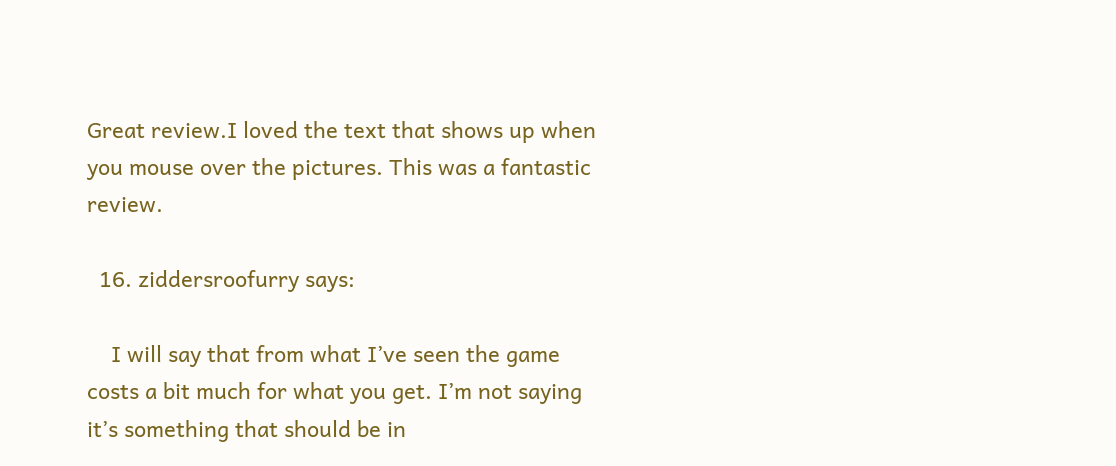Great review.I loved the text that shows up when you mouse over the pictures. This was a fantastic review.

  16. ziddersroofurry says:

    I will say that from what I’ve seen the game costs a bit much for what you get. I’m not saying it’s something that should be in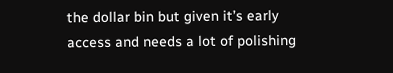the dollar bin but given it’s early access and needs a lot of polishing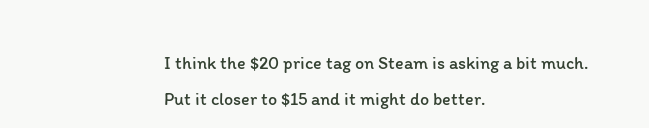I think the $20 price tag on Steam is asking a bit much. Put it closer to $15 and it might do better.